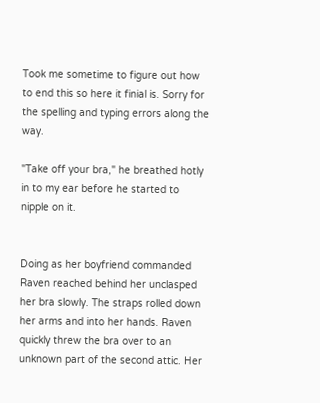Took me sometime to figure out how to end this so here it finial is. Sorry for the spelling and typing errors along the way.

"Take off your bra," he breathed hotly in to my ear before he started to nipple on it.


Doing as her boyfriend commanded Raven reached behind her unclasped her bra slowly. The straps rolled down her arms and into her hands. Raven quickly threw the bra over to an unknown part of the second attic. Her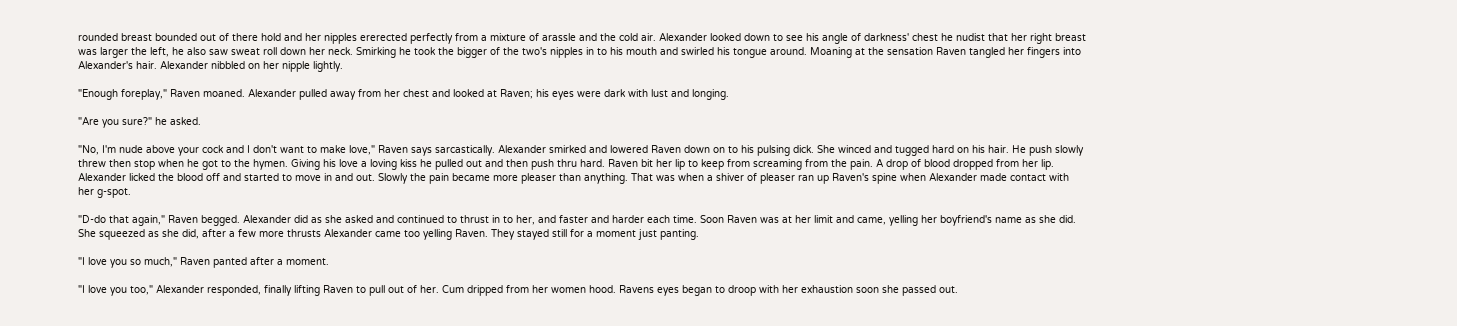rounded breast bounded out of there hold and her nipples ererected perfectly from a mixture of arassle and the cold air. Alexander looked down to see his angle of darkness' chest he nudist that her right breast was larger the left, he also saw sweat roll down her neck. Smirking he took the bigger of the two's nipples in to his mouth and swirled his tongue around. Moaning at the sensation Raven tangled her fingers into Alexander's hair. Alexander nibbled on her nipple lightly.

"Enough foreplay," Raven moaned. Alexander pulled away from her chest and looked at Raven; his eyes were dark with lust and longing.

"Are you sure?" he asked.

"No, I'm nude above your cock and I don't want to make love," Raven says sarcastically. Alexander smirked and lowered Raven down on to his pulsing dick. She winced and tugged hard on his hair. He push slowly threw then stop when he got to the hymen. Giving his love a loving kiss he pulled out and then push thru hard. Raven bit her lip to keep from screaming from the pain. A drop of blood dropped from her lip. Alexander licked the blood off and started to move in and out. Slowly the pain became more pleaser than anything. That was when a shiver of pleaser ran up Raven's spine when Alexander made contact with her g-spot.

"D-do that again," Raven begged. Alexander did as she asked and continued to thrust in to her, and faster and harder each time. Soon Raven was at her limit and came, yelling her boyfriend's name as she did. She squeezed as she did, after a few more thrusts Alexander came too yelling Raven. They stayed still for a moment just panting.

"I love you so much," Raven panted after a moment.

"I love you too," Alexander responded, finally lifting Raven to pull out of her. Cum dripped from her women hood. Ravens eyes began to droop with her exhaustion soon she passed out.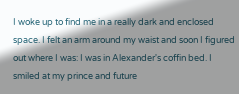I woke up to find me in a really dark and enclosed space. I felt an arm around my waist and soon I figured out where I was: I was in Alexander's coffin bed. I smiled at my prince and future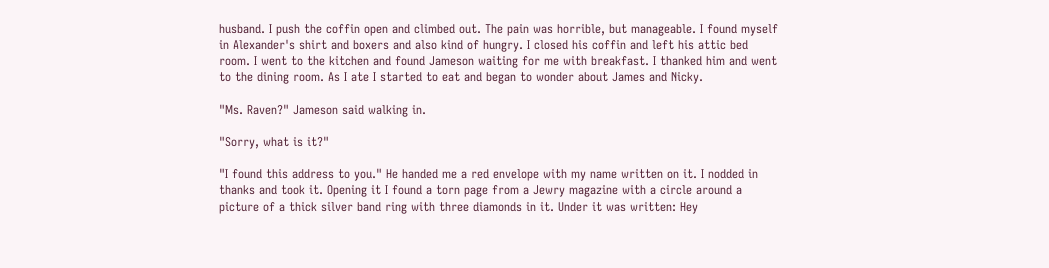husband. I push the coffin open and climbed out. The pain was horrible, but manageable. I found myself in Alexander's shirt and boxers and also kind of hungry. I closed his coffin and left his attic bed room. I went to the kitchen and found Jameson waiting for me with breakfast. I thanked him and went to the dining room. As I ate I started to eat and began to wonder about James and Nicky.

"Ms. Raven?" Jameson said walking in.

"Sorry, what is it?"

"I found this address to you." He handed me a red envelope with my name written on it. I nodded in thanks and took it. Opening it I found a torn page from a Jewry magazine with a circle around a picture of a thick silver band ring with three diamonds in it. Under it was written: Hey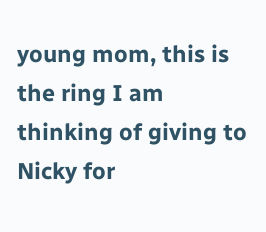young mom, this is the ring I am thinking of giving to Nicky for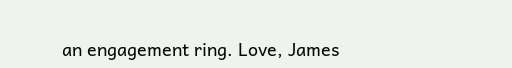an engagement ring. Love, James